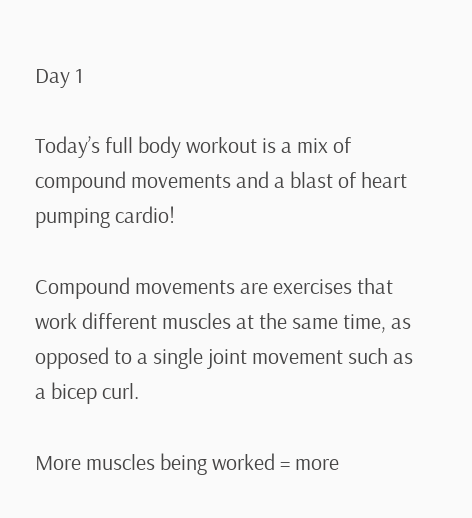Day 1

Today’s full body workout is a mix of compound movements and a blast of heart pumping cardio!

Compound movements are exercises that work different muscles at the same time, as opposed to a single joint movement such as a bicep curl.

More muscles being worked = more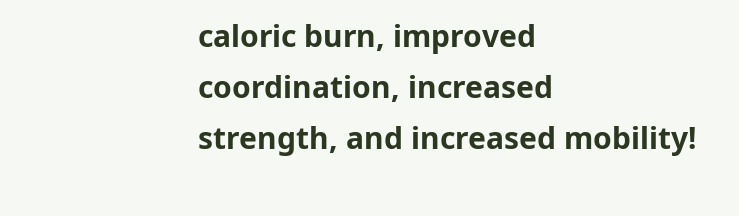caloric burn, improved coordination, increased strength, and increased mobility!